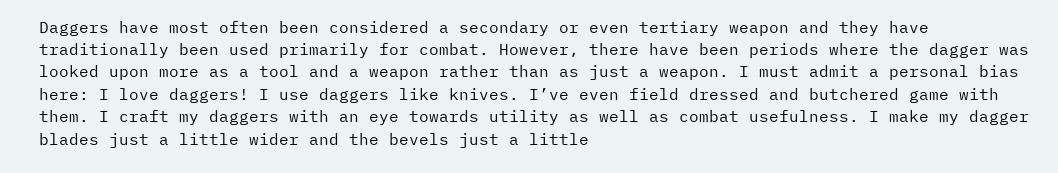Daggers have most often been considered a secondary or even tertiary weapon and they have traditionally been used primarily for combat. However, there have been periods where the dagger was looked upon more as a tool and a weapon rather than as just a weapon. I must admit a personal bias here: I love daggers! I use daggers like knives. I’ve even field dressed and butchered game with them. I craft my daggers with an eye towards utility as well as combat usefulness. I make my dagger blades just a little wider and the bevels just a little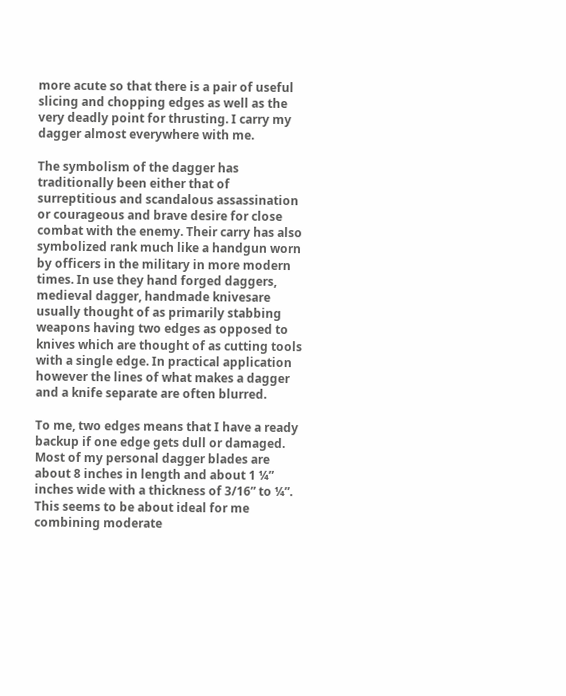more acute so that there is a pair of useful slicing and chopping edges as well as the very deadly point for thrusting. I carry my dagger almost everywhere with me.

The symbolism of the dagger has traditionally been either that of surreptitious and scandalous assassination or courageous and brave desire for close combat with the enemy. Their carry has also symbolized rank much like a handgun worn by officers in the military in more modern times. In use they hand forged daggers, medieval dagger, handmade knivesare usually thought of as primarily stabbing weapons having two edges as opposed to knives which are thought of as cutting tools with a single edge. In practical application however the lines of what makes a dagger and a knife separate are often blurred.

To me, two edges means that I have a ready backup if one edge gets dull or damaged. Most of my personal dagger blades are about 8 inches in length and about 1 ¼” inches wide with a thickness of 3/16” to ¼”.  This seems to be about ideal for me combining moderate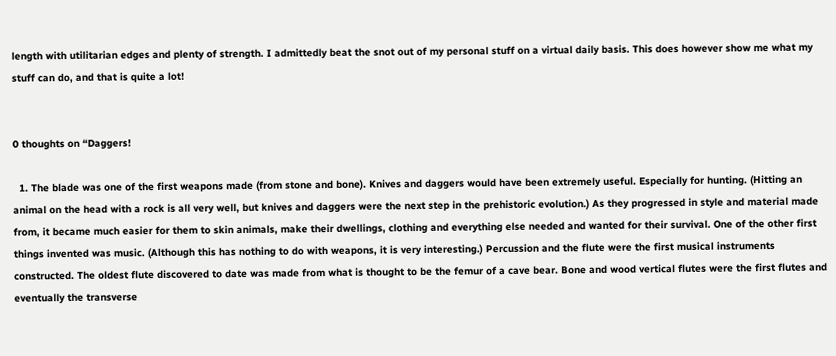length with utilitarian edges and plenty of strength. I admittedly beat the snot out of my personal stuff on a virtual daily basis. This does however show me what my stuff can do, and that is quite a lot!


0 thoughts on “Daggers!

  1. The blade was one of the first weapons made (from stone and bone). Knives and daggers would have been extremely useful. Especially for hunting. (Hitting an animal on the head with a rock is all very well, but knives and daggers were the next step in the prehistoric evolution.) As they progressed in style and material made from, it became much easier for them to skin animals, make their dwellings, clothing and everything else needed and wanted for their survival. One of the other first things invented was music. (Although this has nothing to do with weapons, it is very interesting.) Percussion and the flute were the first musical instruments constructed. The oldest flute discovered to date was made from what is thought to be the femur of a cave bear. Bone and wood vertical flutes were the first flutes and eventually the transverse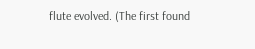flute evolved. (The first found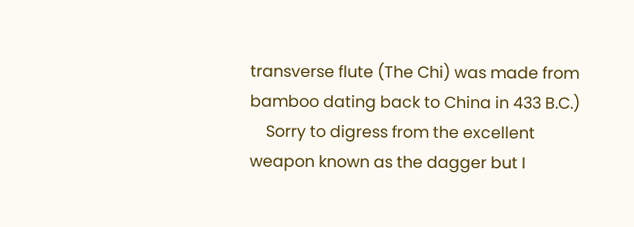transverse flute (The Chi) was made from bamboo dating back to China in 433 B.C.)
    Sorry to digress from the excellent weapon known as the dagger but I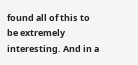found all of this to be extremely interesting. And in a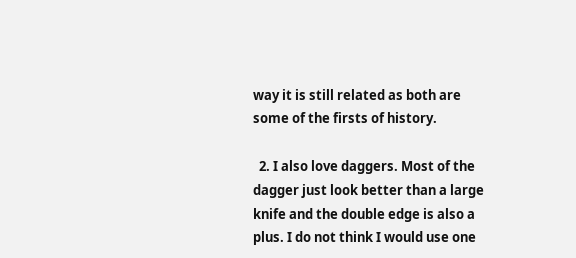way it is still related as both are some of the firsts of history.

  2. I also love daggers. Most of the dagger just look better than a large knife and the double edge is also a plus. I do not think I would use one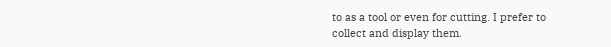to as a tool or even for cutting. I prefer to collect and display them.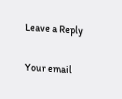Leave a Reply

Your email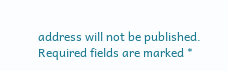address will not be published. Required fields are marked *